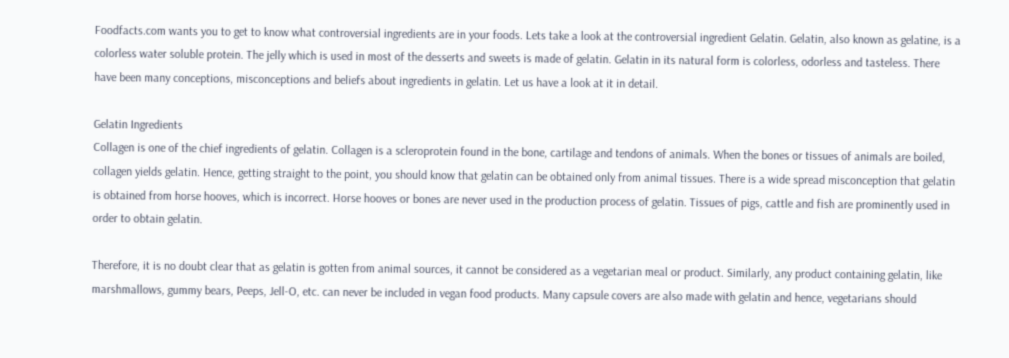Foodfacts.com wants you to get to know what controversial ingredients are in your foods. Lets take a look at the controversial ingredient Gelatin. Gelatin, also known as gelatine, is a colorless water soluble protein. The jelly which is used in most of the desserts and sweets is made of gelatin. Gelatin in its natural form is colorless, odorless and tasteless. There have been many conceptions, misconceptions and beliefs about ingredients in gelatin. Let us have a look at it in detail.

Gelatin Ingredients
Collagen is one of the chief ingredients of gelatin. Collagen is a scleroprotein found in the bone, cartilage and tendons of animals. When the bones or tissues of animals are boiled, collagen yields gelatin. Hence, getting straight to the point, you should know that gelatin can be obtained only from animal tissues. There is a wide spread misconception that gelatin is obtained from horse hooves, which is incorrect. Horse hooves or bones are never used in the production process of gelatin. Tissues of pigs, cattle and fish are prominently used in order to obtain gelatin.

Therefore, it is no doubt clear that as gelatin is gotten from animal sources, it cannot be considered as a vegetarian meal or product. Similarly, any product containing gelatin, like marshmallows, gummy bears, Peeps, Jell-O, etc. can never be included in vegan food products. Many capsule covers are also made with gelatin and hence, vegetarians should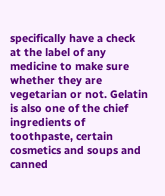specifically have a check at the label of any medicine to make sure whether they are vegetarian or not. Gelatin is also one of the chief ingredients of toothpaste, certain cosmetics and soups and canned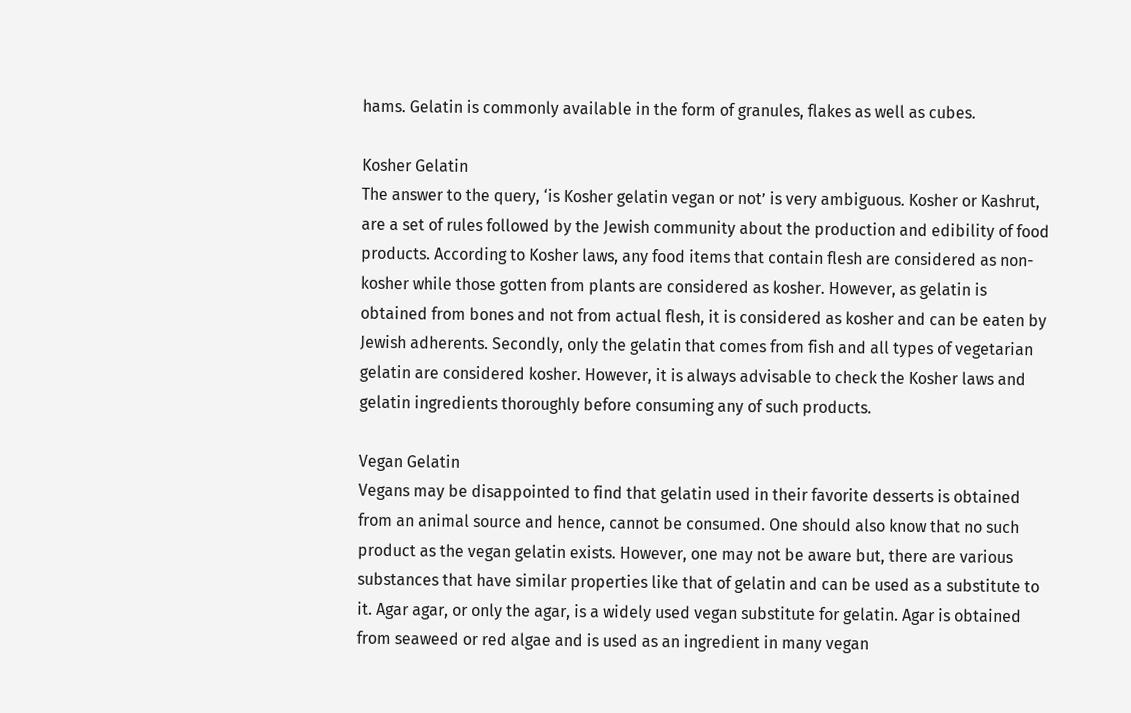hams. Gelatin is commonly available in the form of granules, flakes as well as cubes.

Kosher Gelatin
The answer to the query, ‘is Kosher gelatin vegan or not’ is very ambiguous. Kosher or Kashrut, are a set of rules followed by the Jewish community about the production and edibility of food products. According to Kosher laws, any food items that contain flesh are considered as non-kosher while those gotten from plants are considered as kosher. However, as gelatin is obtained from bones and not from actual flesh, it is considered as kosher and can be eaten by Jewish adherents. Secondly, only the gelatin that comes from fish and all types of vegetarian gelatin are considered kosher. However, it is always advisable to check the Kosher laws and gelatin ingredients thoroughly before consuming any of such products.

Vegan Gelatin
Vegans may be disappointed to find that gelatin used in their favorite desserts is obtained from an animal source and hence, cannot be consumed. One should also know that no such product as the vegan gelatin exists. However, one may not be aware but, there are various substances that have similar properties like that of gelatin and can be used as a substitute to it. Agar agar, or only the agar, is a widely used vegan substitute for gelatin. Agar is obtained from seaweed or red algae and is used as an ingredient in many vegan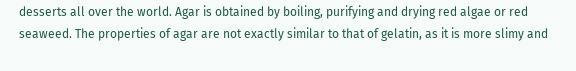desserts all over the world. Agar is obtained by boiling, purifying and drying red algae or red seaweed. The properties of agar are not exactly similar to that of gelatin, as it is more slimy and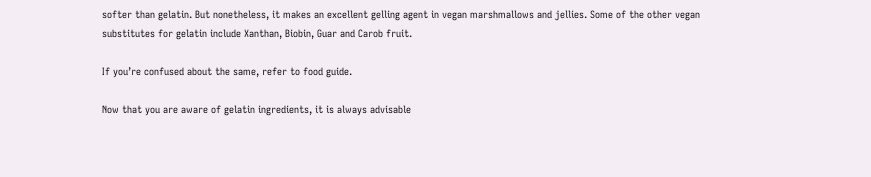softer than gelatin. But nonetheless, it makes an excellent gelling agent in vegan marshmallows and jellies. Some of the other vegan substitutes for gelatin include Xanthan, Biobin, Guar and Carob fruit.

If you’re confused about the same, refer to food guide.

Now that you are aware of gelatin ingredients, it is always advisable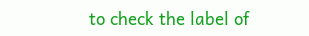to check the label of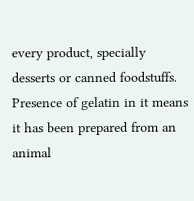every product, specially desserts or canned foodstuffs. Presence of gelatin in it means it has been prepared from an animal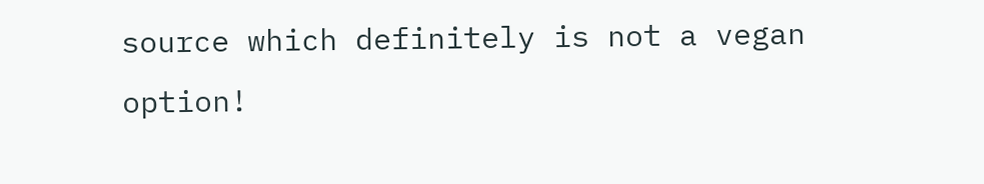source which definitely is not a vegan option!